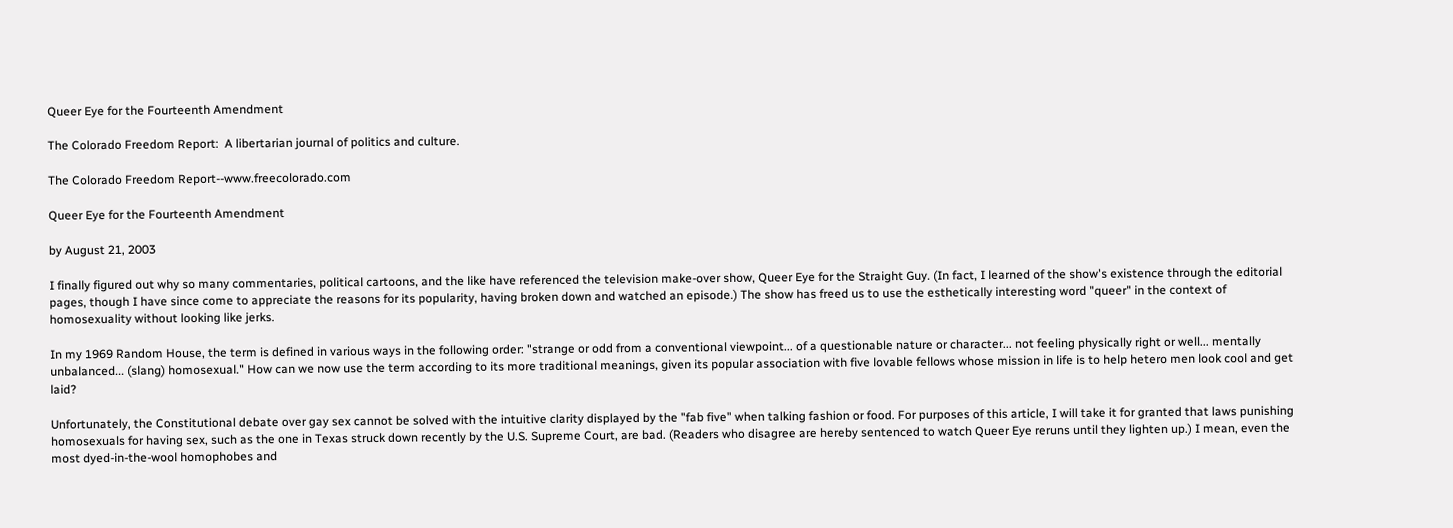Queer Eye for the Fourteenth Amendment

The Colorado Freedom Report:  A libertarian journal of politics and culture.

The Colorado Freedom Report--www.freecolorado.com

Queer Eye for the Fourteenth Amendment

by August 21, 2003

I finally figured out why so many commentaries, political cartoons, and the like have referenced the television make-over show, Queer Eye for the Straight Guy. (In fact, I learned of the show's existence through the editorial pages, though I have since come to appreciate the reasons for its popularity, having broken down and watched an episode.) The show has freed us to use the esthetically interesting word "queer" in the context of homosexuality without looking like jerks.

In my 1969 Random House, the term is defined in various ways in the following order: "strange or odd from a conventional viewpoint... of a questionable nature or character... not feeling physically right or well... mentally unbalanced... (slang) homosexual." How can we now use the term according to its more traditional meanings, given its popular association with five lovable fellows whose mission in life is to help hetero men look cool and get laid?

Unfortunately, the Constitutional debate over gay sex cannot be solved with the intuitive clarity displayed by the "fab five" when talking fashion or food. For purposes of this article, I will take it for granted that laws punishing homosexuals for having sex, such as the one in Texas struck down recently by the U.S. Supreme Court, are bad. (Readers who disagree are hereby sentenced to watch Queer Eye reruns until they lighten up.) I mean, even the most dyed-in-the-wool homophobes and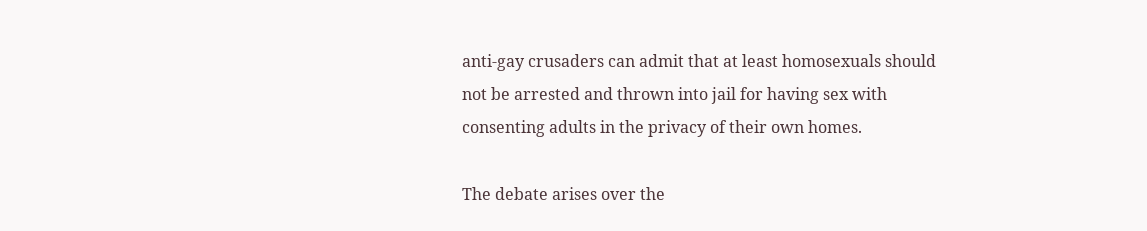anti-gay crusaders can admit that at least homosexuals should not be arrested and thrown into jail for having sex with consenting adults in the privacy of their own homes.

The debate arises over the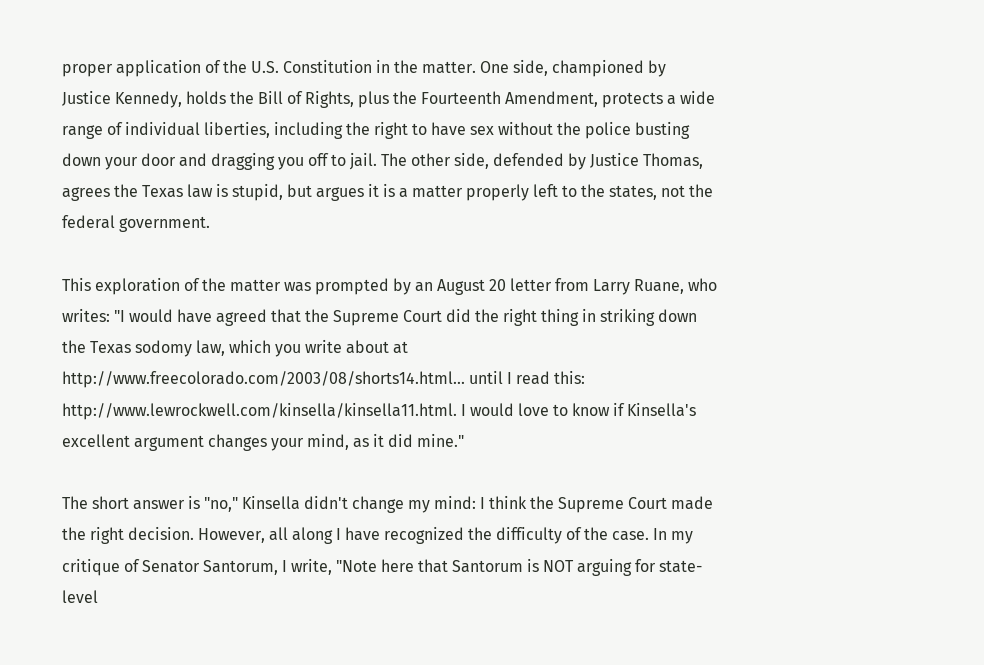proper application of the U.S. Constitution in the matter. One side, championed by Justice Kennedy, holds the Bill of Rights, plus the Fourteenth Amendment, protects a wide range of individual liberties, including the right to have sex without the police busting down your door and dragging you off to jail. The other side, defended by Justice Thomas, agrees the Texas law is stupid, but argues it is a matter properly left to the states, not the federal government.

This exploration of the matter was prompted by an August 20 letter from Larry Ruane, who writes: "I would have agreed that the Supreme Court did the right thing in striking down the Texas sodomy law, which you write about at http://www.freecolorado.com/2003/08/shorts14.html... until I read this: http://www.lewrockwell.com/kinsella/kinsella11.html. I would love to know if Kinsella's excellent argument changes your mind, as it did mine."

The short answer is "no," Kinsella didn't change my mind: I think the Supreme Court made the right decision. However, all along I have recognized the difficulty of the case. In my critique of Senator Santorum, I write, "Note here that Santorum is NOT arguing for state-level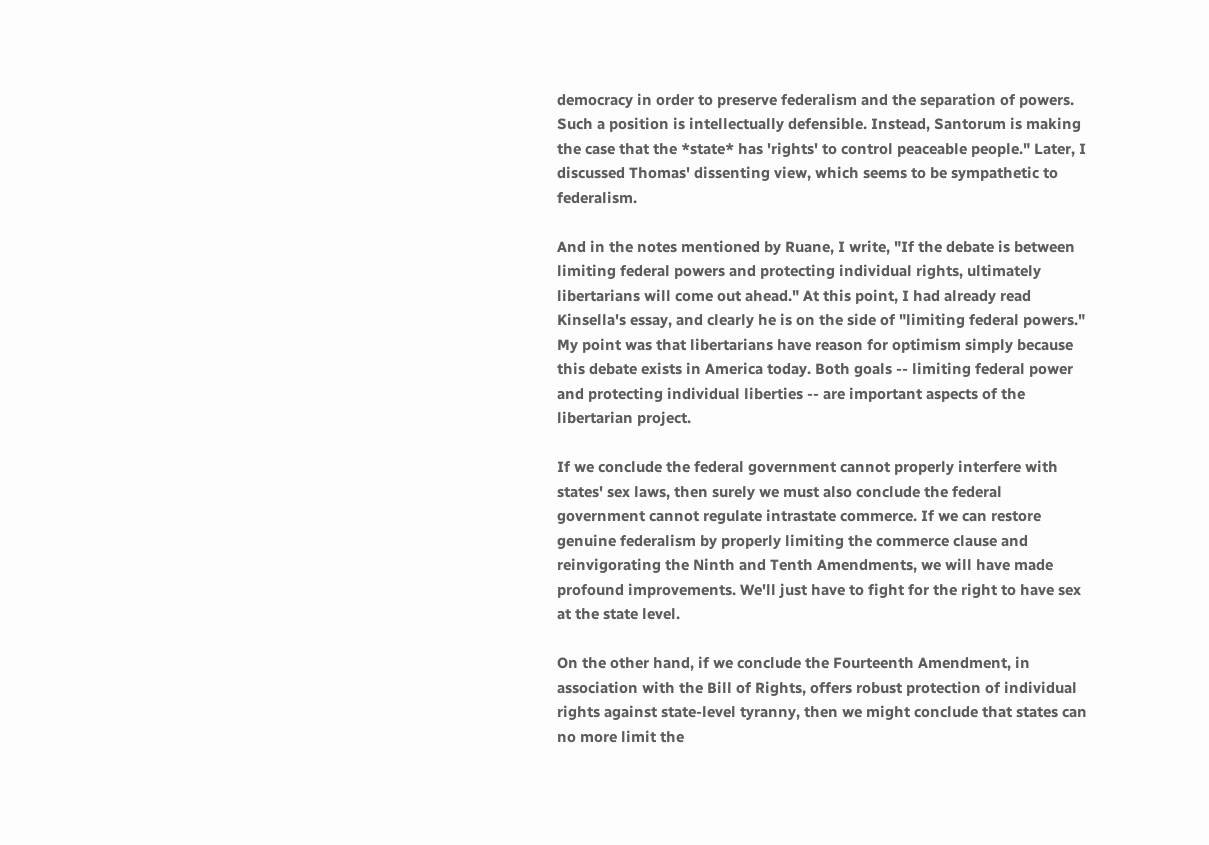democracy in order to preserve federalism and the separation of powers. Such a position is intellectually defensible. Instead, Santorum is making the case that the *state* has 'rights' to control peaceable people." Later, I discussed Thomas' dissenting view, which seems to be sympathetic to federalism.

And in the notes mentioned by Ruane, I write, "If the debate is between limiting federal powers and protecting individual rights, ultimately libertarians will come out ahead." At this point, I had already read Kinsella's essay, and clearly he is on the side of "limiting federal powers." My point was that libertarians have reason for optimism simply because this debate exists in America today. Both goals -- limiting federal power and protecting individual liberties -- are important aspects of the libertarian project.

If we conclude the federal government cannot properly interfere with states' sex laws, then surely we must also conclude the federal government cannot regulate intrastate commerce. If we can restore genuine federalism by properly limiting the commerce clause and reinvigorating the Ninth and Tenth Amendments, we will have made profound improvements. We'll just have to fight for the right to have sex at the state level.

On the other hand, if we conclude the Fourteenth Amendment, in association with the Bill of Rights, offers robust protection of individual rights against state-level tyranny, then we might conclude that states can no more limit the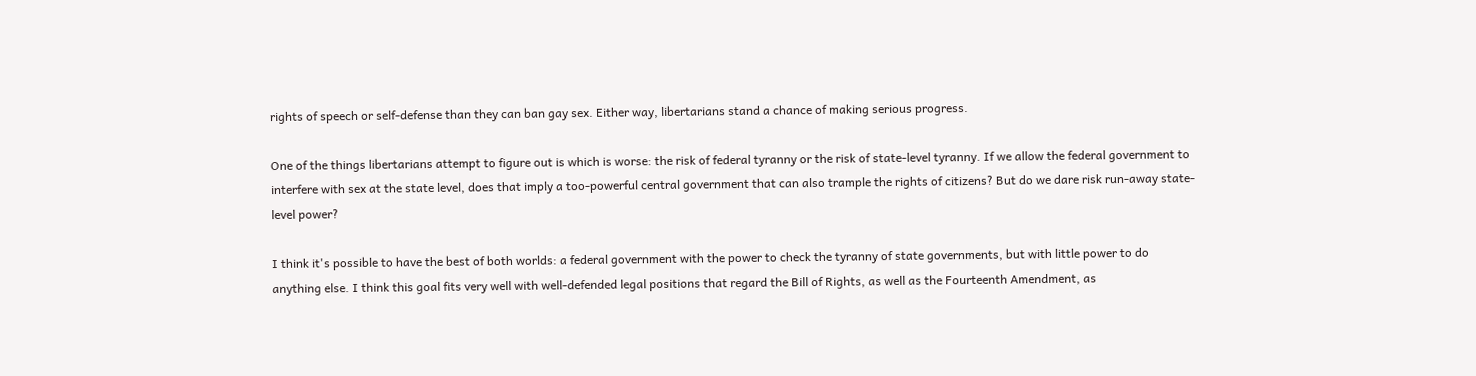rights of speech or self-defense than they can ban gay sex. Either way, libertarians stand a chance of making serious progress.

One of the things libertarians attempt to figure out is which is worse: the risk of federal tyranny or the risk of state-level tyranny. If we allow the federal government to interfere with sex at the state level, does that imply a too-powerful central government that can also trample the rights of citizens? But do we dare risk run-away state-level power?

I think it's possible to have the best of both worlds: a federal government with the power to check the tyranny of state governments, but with little power to do anything else. I think this goal fits very well with well-defended legal positions that regard the Bill of Rights, as well as the Fourteenth Amendment, as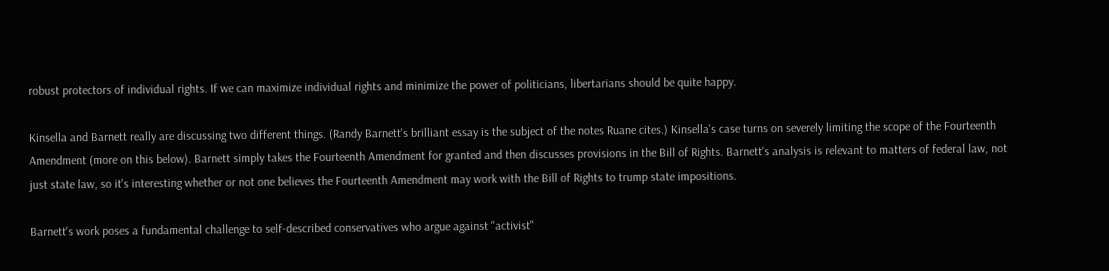robust protectors of individual rights. If we can maximize individual rights and minimize the power of politicians, libertarians should be quite happy.

Kinsella and Barnett really are discussing two different things. (Randy Barnett's brilliant essay is the subject of the notes Ruane cites.) Kinsella's case turns on severely limiting the scope of the Fourteenth Amendment (more on this below). Barnett simply takes the Fourteenth Amendment for granted and then discusses provisions in the Bill of Rights. Barnett's analysis is relevant to matters of federal law, not just state law, so it's interesting whether or not one believes the Fourteenth Amendment may work with the Bill of Rights to trump state impositions.

Barnett's work poses a fundamental challenge to self-described conservatives who argue against "activist"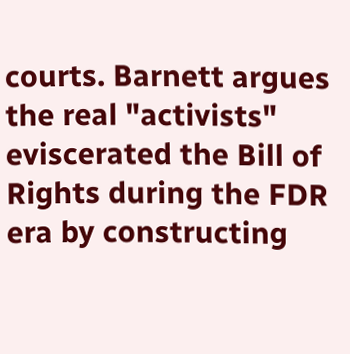courts. Barnett argues the real "activists" eviscerated the Bill of Rights during the FDR era by constructing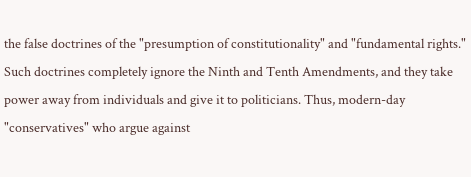the false doctrines of the "presumption of constitutionality" and "fundamental rights." Such doctrines completely ignore the Ninth and Tenth Amendments, and they take power away from individuals and give it to politicians. Thus, modern-day "conservatives" who argue against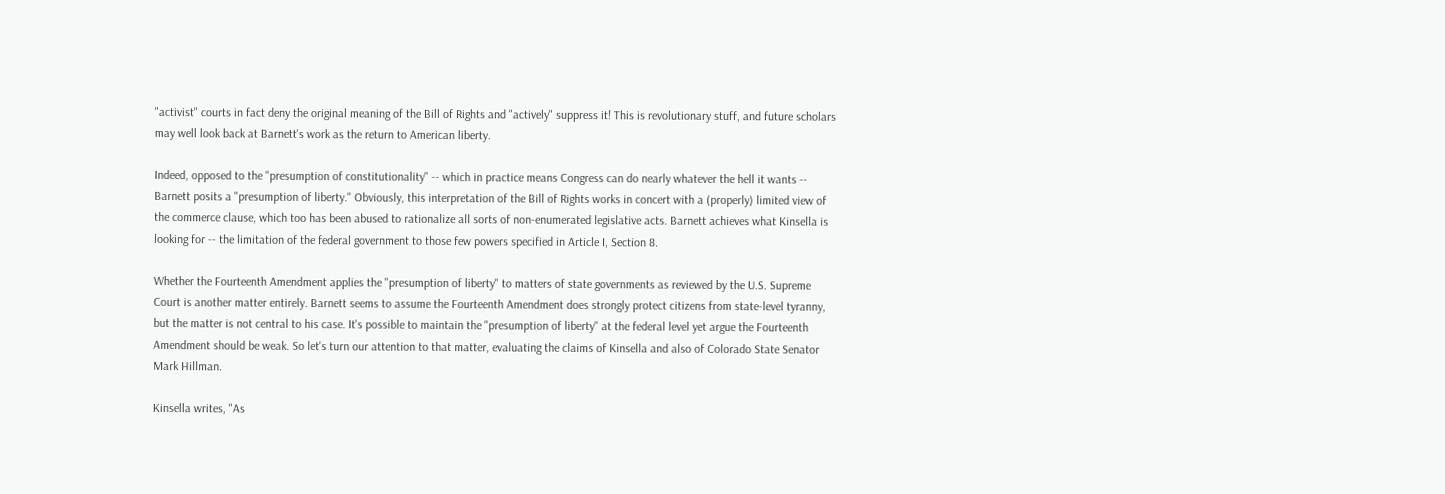"activist" courts in fact deny the original meaning of the Bill of Rights and "actively" suppress it! This is revolutionary stuff, and future scholars may well look back at Barnett's work as the return to American liberty.

Indeed, opposed to the "presumption of constitutionality" -- which in practice means Congress can do nearly whatever the hell it wants -- Barnett posits a "presumption of liberty." Obviously, this interpretation of the Bill of Rights works in concert with a (properly) limited view of the commerce clause, which too has been abused to rationalize all sorts of non-enumerated legislative acts. Barnett achieves what Kinsella is looking for -- the limitation of the federal government to those few powers specified in Article I, Section 8.

Whether the Fourteenth Amendment applies the "presumption of liberty" to matters of state governments as reviewed by the U.S. Supreme Court is another matter entirely. Barnett seems to assume the Fourteenth Amendment does strongly protect citizens from state-level tyranny, but the matter is not central to his case. It's possible to maintain the "presumption of liberty" at the federal level yet argue the Fourteenth Amendment should be weak. So let's turn our attention to that matter, evaluating the claims of Kinsella and also of Colorado State Senator Mark Hillman.

Kinsella writes, "As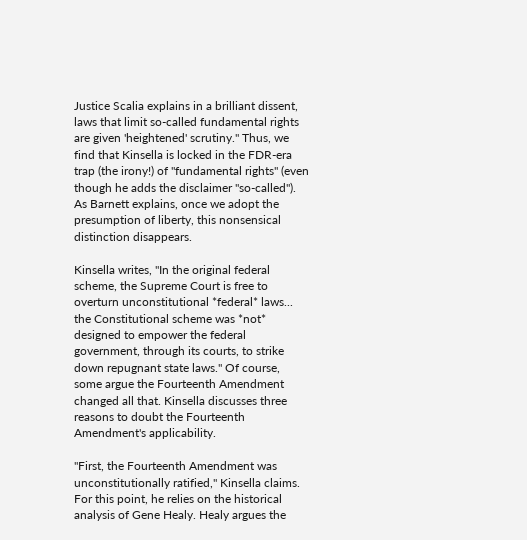Justice Scalia explains in a brilliant dissent, laws that limit so-called fundamental rights are given 'heightened' scrutiny." Thus, we find that Kinsella is locked in the FDR-era trap (the irony!) of "fundamental rights" (even though he adds the disclaimer "so-called"). As Barnett explains, once we adopt the presumption of liberty, this nonsensical distinction disappears.

Kinsella writes, "In the original federal scheme, the Supreme Court is free to overturn unconstitutional *federal* laws... the Constitutional scheme was *not* designed to empower the federal government, through its courts, to strike down repugnant state laws." Of course, some argue the Fourteenth Amendment changed all that. Kinsella discusses three reasons to doubt the Fourteenth Amendment's applicability.

"First, the Fourteenth Amendment was unconstitutionally ratified," Kinsella claims. For this point, he relies on the historical analysis of Gene Healy. Healy argues the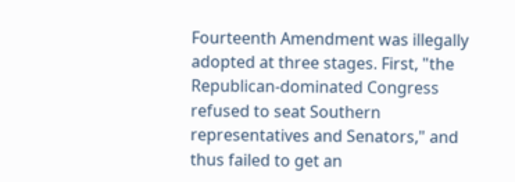Fourteenth Amendment was illegally adopted at three stages. First, "the Republican-dominated Congress refused to seat Southern representatives and Senators," and thus failed to get an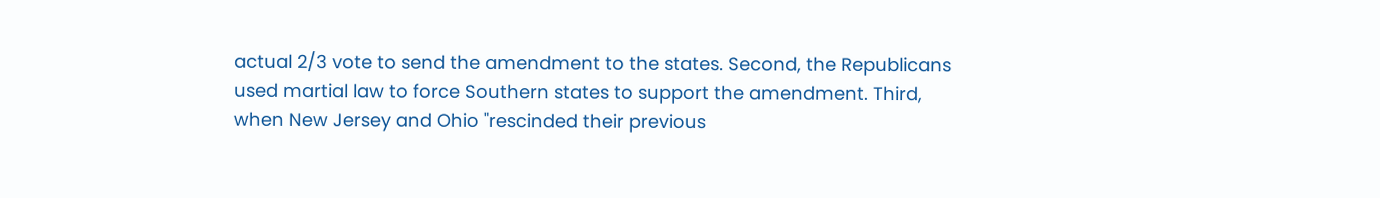actual 2/3 vote to send the amendment to the states. Second, the Republicans used martial law to force Southern states to support the amendment. Third, when New Jersey and Ohio "rescinded their previous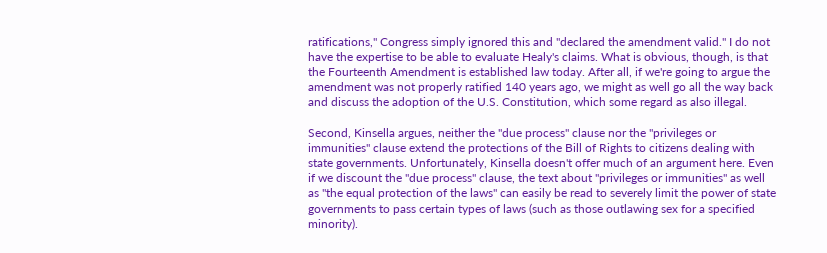ratifications," Congress simply ignored this and "declared the amendment valid." I do not have the expertise to be able to evaluate Healy's claims. What is obvious, though, is that the Fourteenth Amendment is established law today. After all, if we're going to argue the amendment was not properly ratified 140 years ago, we might as well go all the way back and discuss the adoption of the U.S. Constitution, which some regard as also illegal.

Second, Kinsella argues, neither the "due process" clause nor the "privileges or immunities" clause extend the protections of the Bill of Rights to citizens dealing with state governments. Unfortunately, Kinsella doesn't offer much of an argument here. Even if we discount the "due process" clause, the text about "privileges or immunities" as well as "the equal protection of the laws" can easily be read to severely limit the power of state governments to pass certain types of laws (such as those outlawing sex for a specified minority).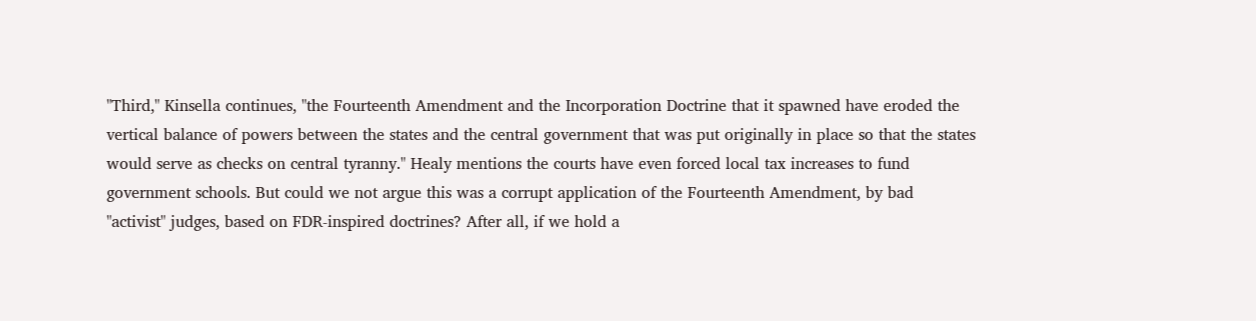"Third," Kinsella continues, "the Fourteenth Amendment and the Incorporation Doctrine that it spawned have eroded the vertical balance of powers between the states and the central government that was put originally in place so that the states would serve as checks on central tyranny." Healy mentions the courts have even forced local tax increases to fund government schools. But could we not argue this was a corrupt application of the Fourteenth Amendment, by bad "activist" judges, based on FDR-inspired doctrines? After all, if we hold a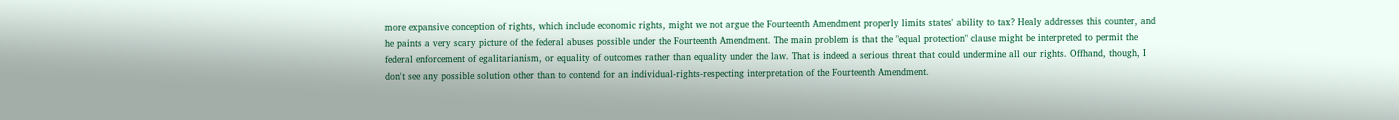more expansive conception of rights, which include economic rights, might we not argue the Fourteenth Amendment properly limits states' ability to tax? Healy addresses this counter, and he paints a very scary picture of the federal abuses possible under the Fourteenth Amendment. The main problem is that the "equal protection" clause might be interpreted to permit the federal enforcement of egalitarianism, or equality of outcomes rather than equality under the law. That is indeed a serious threat that could undermine all our rights. Offhand, though, I don't see any possible solution other than to contend for an individual-rights-respecting interpretation of the Fourteenth Amendment.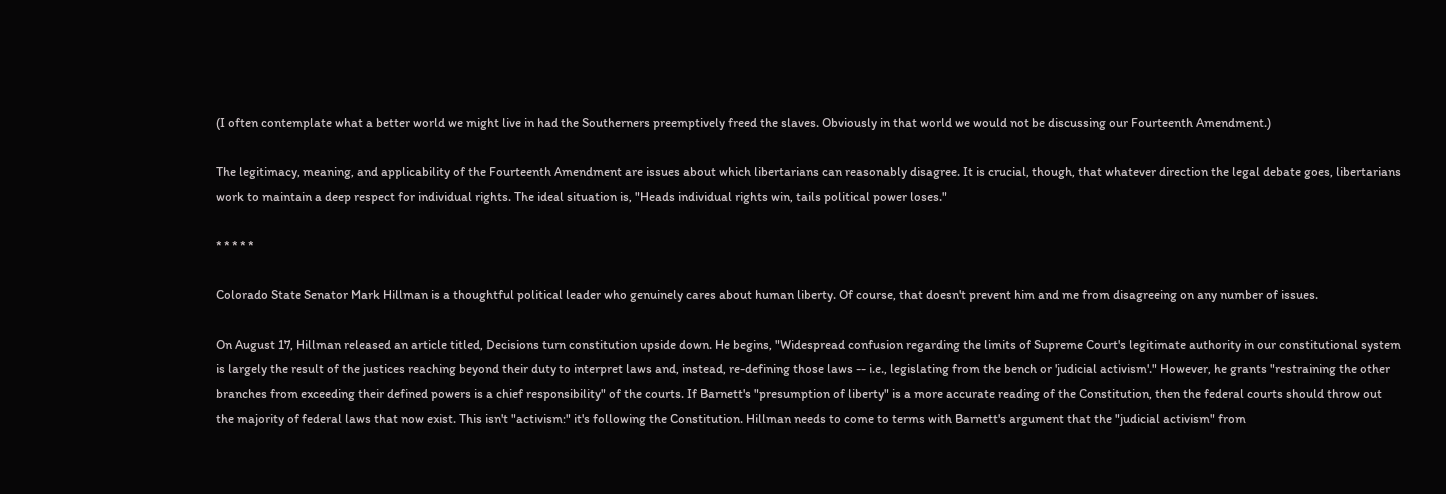(I often contemplate what a better world we might live in had the Southerners preemptively freed the slaves. Obviously in that world we would not be discussing our Fourteenth Amendment.)

The legitimacy, meaning, and applicability of the Fourteenth Amendment are issues about which libertarians can reasonably disagree. It is crucial, though, that whatever direction the legal debate goes, libertarians work to maintain a deep respect for individual rights. The ideal situation is, "Heads individual rights win, tails political power loses."

* * * * *

Colorado State Senator Mark Hillman is a thoughtful political leader who genuinely cares about human liberty. Of course, that doesn't prevent him and me from disagreeing on any number of issues.

On August 17, Hillman released an article titled, Decisions turn constitution upside down. He begins, "Widespread confusion regarding the limits of Supreme Court's legitimate authority in our constitutional system is largely the result of the justices reaching beyond their duty to interpret laws and, instead, re-defining those laws -- i.e., legislating from the bench or 'judicial activism'." However, he grants "restraining the other branches from exceeding their defined powers is a chief responsibility" of the courts. If Barnett's "presumption of liberty" is a more accurate reading of the Constitution, then the federal courts should throw out the majority of federal laws that now exist. This isn't "activism:" it's following the Constitution. Hillman needs to come to terms with Barnett's argument that the "judicial activism" from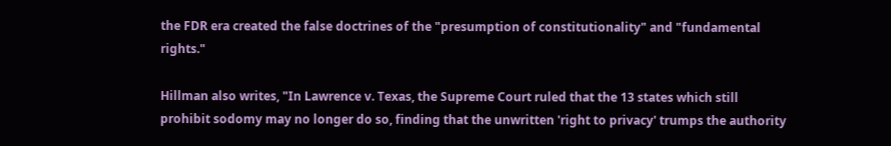the FDR era created the false doctrines of the "presumption of constitutionality" and "fundamental rights."

Hillman also writes, "In Lawrence v. Texas, the Supreme Court ruled that the 13 states which still prohibit sodomy may no longer do so, finding that the unwritten 'right to privacy' trumps the authority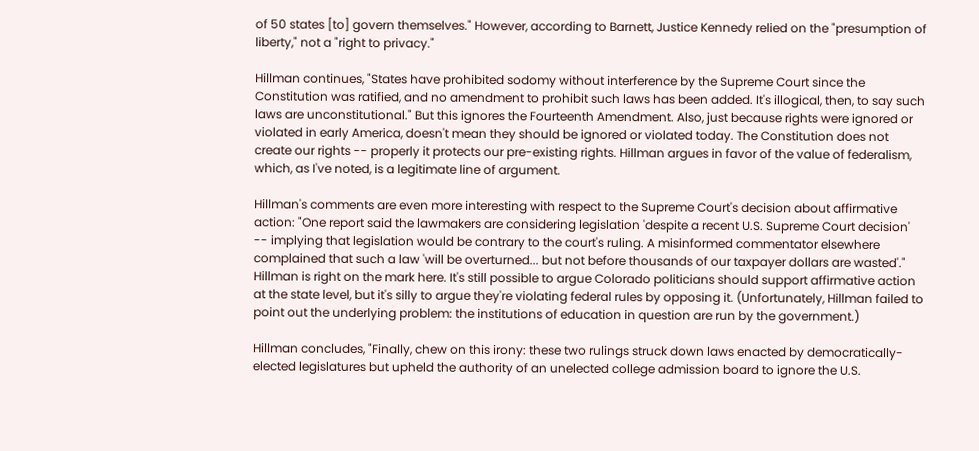of 50 states [to] govern themselves." However, according to Barnett, Justice Kennedy relied on the "presumption of liberty," not a "right to privacy."

Hillman continues, "States have prohibited sodomy without interference by the Supreme Court since the Constitution was ratified, and no amendment to prohibit such laws has been added. It's illogical, then, to say such laws are unconstitutional." But this ignores the Fourteenth Amendment. Also, just because rights were ignored or violated in early America, doesn't mean they should be ignored or violated today. The Constitution does not create our rights -- properly it protects our pre-existing rights. Hillman argues in favor of the value of federalism, which, as I've noted, is a legitimate line of argument.

Hillman's comments are even more interesting with respect to the Supreme Court's decision about affirmative action: "One report said the lawmakers are considering legislation 'despite a recent U.S. Supreme Court decision' -- implying that legislation would be contrary to the court's ruling. A misinformed commentator elsewhere complained that such a law 'will be overturned... but not before thousands of our taxpayer dollars are wasted'." Hillman is right on the mark here. It's still possible to argue Colorado politicians should support affirmative action at the state level, but it's silly to argue they're violating federal rules by opposing it. (Unfortunately, Hillman failed to point out the underlying problem: the institutions of education in question are run by the government.)

Hillman concludes, "Finally, chew on this irony: these two rulings struck down laws enacted by democratically-elected legislatures but upheld the authority of an unelected college admission board to ignore the U.S.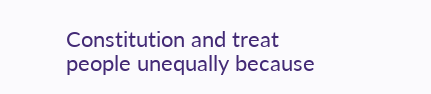Constitution and treat people unequally because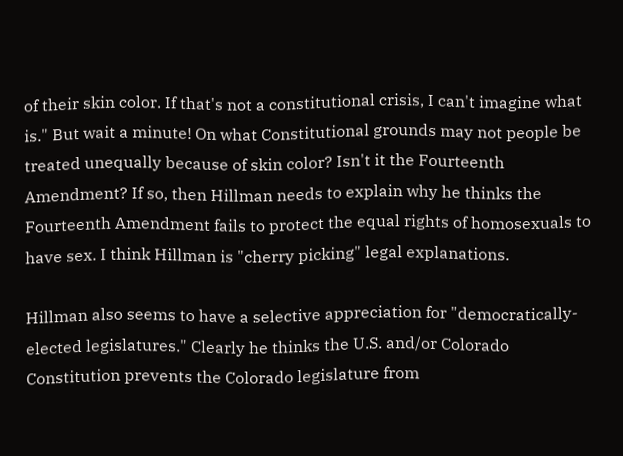of their skin color. If that's not a constitutional crisis, I can't imagine what is." But wait a minute! On what Constitutional grounds may not people be treated unequally because of skin color? Isn't it the Fourteenth Amendment? If so, then Hillman needs to explain why he thinks the Fourteenth Amendment fails to protect the equal rights of homosexuals to have sex. I think Hillman is "cherry picking" legal explanations.

Hillman also seems to have a selective appreciation for "democratically-elected legislatures." Clearly he thinks the U.S. and/or Colorado Constitution prevents the Colorado legislature from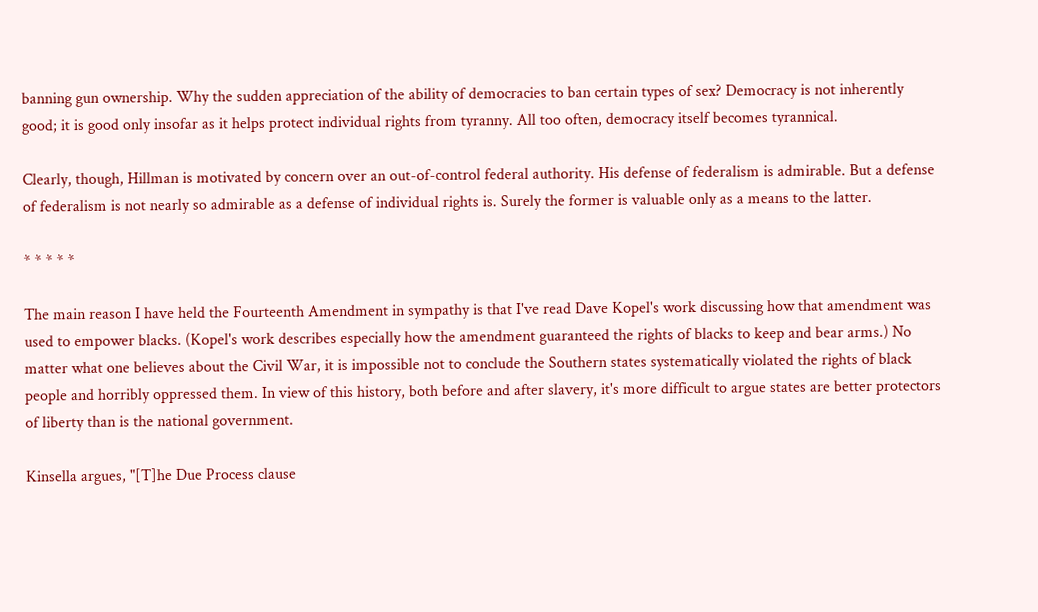banning gun ownership. Why the sudden appreciation of the ability of democracies to ban certain types of sex? Democracy is not inherently good; it is good only insofar as it helps protect individual rights from tyranny. All too often, democracy itself becomes tyrannical.

Clearly, though, Hillman is motivated by concern over an out-of-control federal authority. His defense of federalism is admirable. But a defense of federalism is not nearly so admirable as a defense of individual rights is. Surely the former is valuable only as a means to the latter.

* * * * *

The main reason I have held the Fourteenth Amendment in sympathy is that I've read Dave Kopel's work discussing how that amendment was used to empower blacks. (Kopel's work describes especially how the amendment guaranteed the rights of blacks to keep and bear arms.) No matter what one believes about the Civil War, it is impossible not to conclude the Southern states systematically violated the rights of black people and horribly oppressed them. In view of this history, both before and after slavery, it's more difficult to argue states are better protectors of liberty than is the national government.

Kinsella argues, "[T]he Due Process clause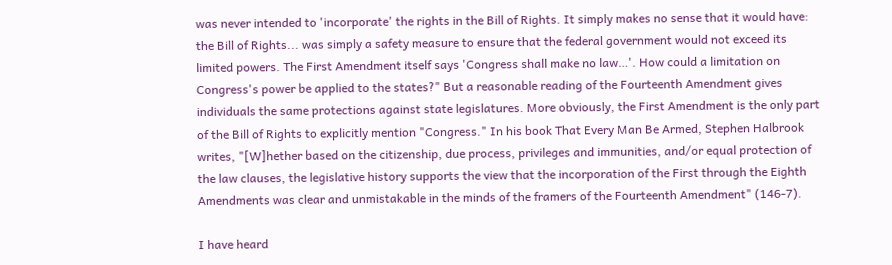was never intended to 'incorporate' the rights in the Bill of Rights. It simply makes no sense that it would have: the Bill of Rights... was simply a safety measure to ensure that the federal government would not exceed its limited powers. The First Amendment itself says 'Congress shall make no law…'. How could a limitation on Congress's power be applied to the states?" But a reasonable reading of the Fourteenth Amendment gives individuals the same protections against state legislatures. More obviously, the First Amendment is the only part of the Bill of Rights to explicitly mention "Congress." In his book That Every Man Be Armed, Stephen Halbrook writes, "[W]hether based on the citizenship, due process, privileges and immunities, and/or equal protection of the law clauses, the legislative history supports the view that the incorporation of the First through the Eighth Amendments was clear and unmistakable in the minds of the framers of the Fourteenth Amendment" (146-7).

I have heard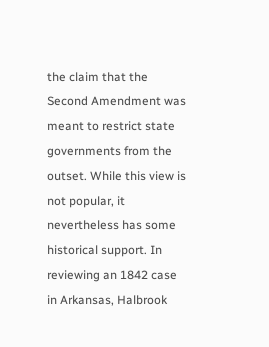the claim that the Second Amendment was meant to restrict state governments from the outset. While this view is not popular, it nevertheless has some historical support. In reviewing an 1842 case in Arkansas, Halbrook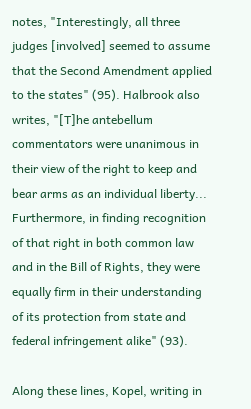notes, "Interestingly, all three judges [involved] seemed to assume that the Second Amendment applied to the states" (95). Halbrook also writes, "[T]he antebellum commentators were unanimous in their view of the right to keep and bear arms as an individual liberty... Furthermore, in finding recognition of that right in both common law and in the Bill of Rights, they were equally firm in their understanding of its protection from state and federal infringement alike" (93).

Along these lines, Kopel, writing in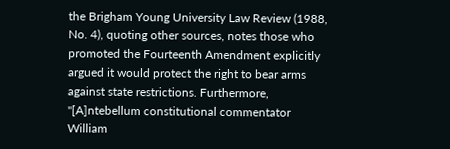the Brigham Young University Law Review (1988, No. 4), quoting other sources, notes those who promoted the Fourteenth Amendment explicitly argued it would protect the right to bear arms against state restrictions. Furthermore, "[A]ntebellum constitutional commentator William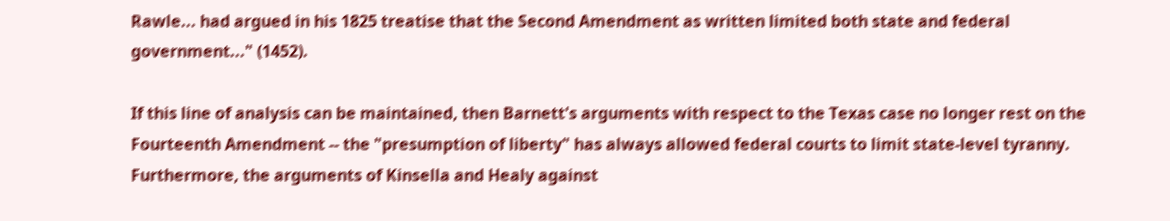Rawle... had argued in his 1825 treatise that the Second Amendment as written limited both state and federal government..." (1452).

If this line of analysis can be maintained, then Barnett's arguments with respect to the Texas case no longer rest on the Fourteenth Amendment -- the "presumption of liberty" has always allowed federal courts to limit state-level tyranny. Furthermore, the arguments of Kinsella and Healy against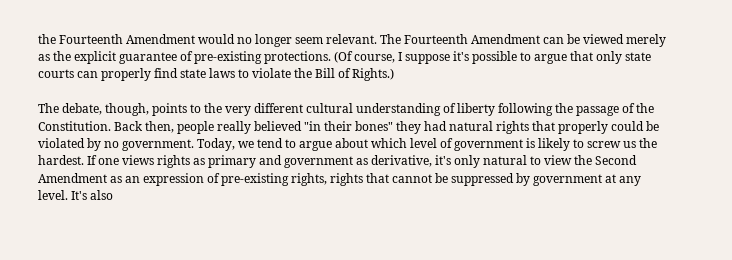the Fourteenth Amendment would no longer seem relevant. The Fourteenth Amendment can be viewed merely as the explicit guarantee of pre-existing protections. (Of course, I suppose it's possible to argue that only state courts can properly find state laws to violate the Bill of Rights.)

The debate, though, points to the very different cultural understanding of liberty following the passage of the Constitution. Back then, people really believed "in their bones" they had natural rights that properly could be violated by no government. Today, we tend to argue about which level of government is likely to screw us the hardest. If one views rights as primary and government as derivative, it's only natural to view the Second Amendment as an expression of pre-existing rights, rights that cannot be suppressed by government at any level. It's also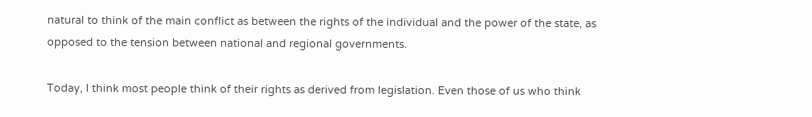natural to think of the main conflict as between the rights of the individual and the power of the state, as opposed to the tension between national and regional governments.

Today, I think most people think of their rights as derived from legislation. Even those of us who think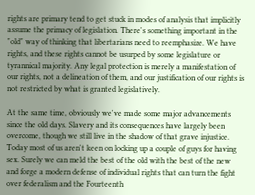rights are primary tend to get stuck in modes of analysis that implicitly assume the primacy of legislation. There's something important in the "old" way of thinking that libertarians need to reemphasize. We have rights, and these rights cannot be usurped by some legislature or tyrannical majority. Any legal protection is merely a manifestation of our rights, not a delineation of them, and our justification of our rights is not restricted by what is granted legislatively.

At the same time, obviously we've made some major advancements since the old days. Slavery and its consequences have largely been overcome, though we still live in the shadow of that grave injustice. Today most of us aren't keen on locking up a couple of guys for having sex. Surely we can meld the best of the old with the best of the new and forge a modern defense of individual rights that can turn the fight over federalism and the Fourteenth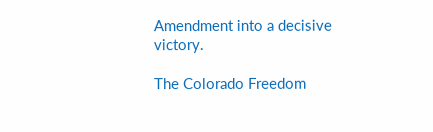Amendment into a decisive victory.

The Colorado Freedom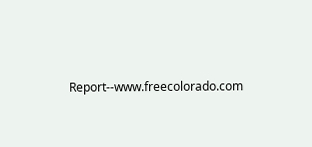Report--www.freecolorado.com